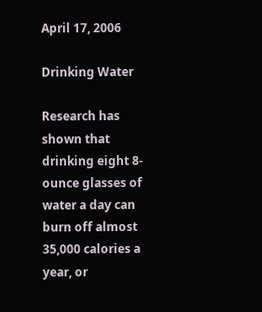April 17, 2006

Drinking Water

Research has shown that drinking eight 8-ounce glasses of water a day can burn off almost 35,000 calories a year, or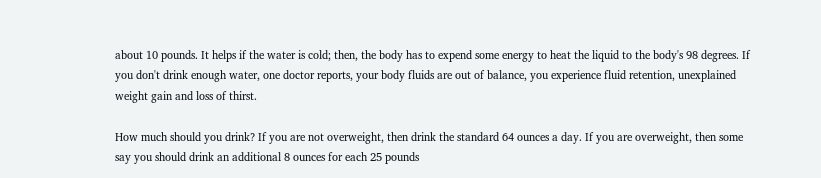about 10 pounds. It helps if the water is cold; then, the body has to expend some energy to heat the liquid to the body's 98 degrees. If you don't drink enough water, one doctor reports, your body fluids are out of balance, you experience fluid retention, unexplained weight gain and loss of thirst.

How much should you drink? If you are not overweight, then drink the standard 64 ounces a day. If you are overweight, then some say you should drink an additional 8 ounces for each 25 pounds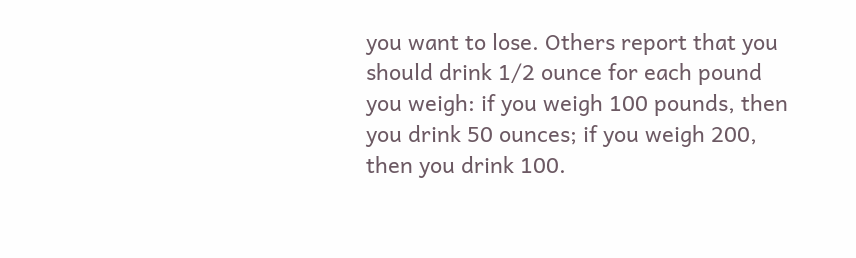you want to lose. Others report that you should drink 1/2 ounce for each pound you weigh: if you weigh 100 pounds, then you drink 50 ounces; if you weigh 200, then you drink 100.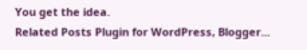You get the idea.
Related Posts Plugin for WordPress, Blogger...